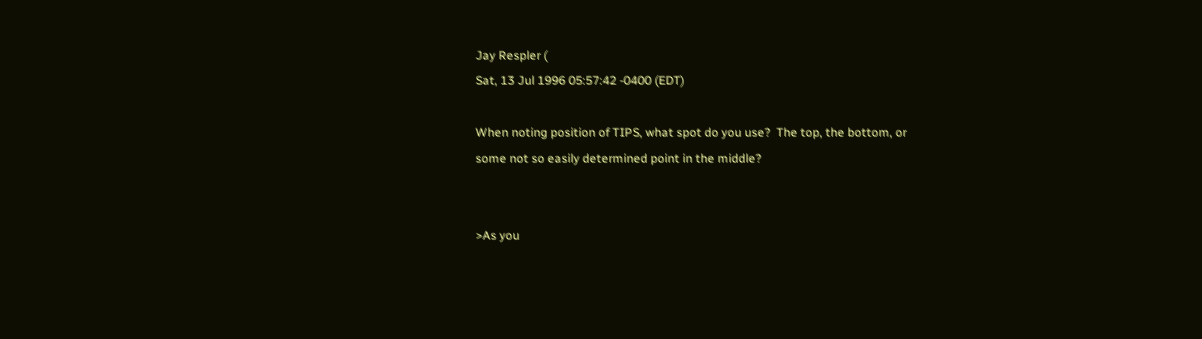Jay Respler (
Sat, 13 Jul 1996 05:57:42 -0400 (EDT)

When noting position of TIPS, what spot do you use?  The top, the bottom, or
some not so easily determined point in the middle?


>As you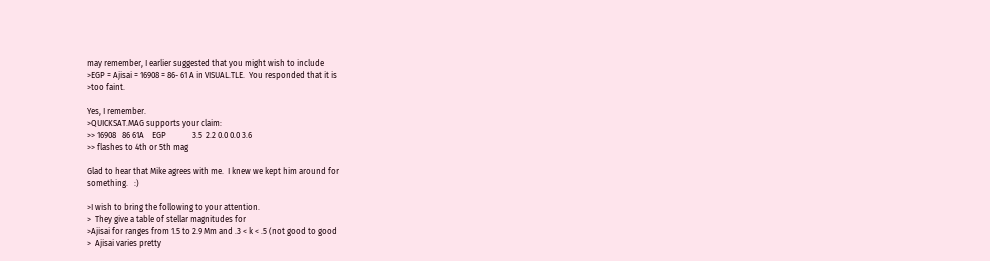may remember, I earlier suggested that you might wish to include
>EGP = Ajisai = 16908 = 86- 61 A in VISUAL.TLE.  You responded that it is
>too faint.

Yes, I remember.
>QUICKSAT.MAG supports your claim:
>> 16908   86 61A    EGP             3.5  2.2 0.0 0.0 3.6
>> flashes to 4th or 5th mag

Glad to hear that Mike agrees with me.  I knew we kept him around for
something.   :)

>I wish to bring the following to your attention.
>  They give a table of stellar magnitudes for
>Ajisai for ranges from 1.5 to 2.9 Mm and .3 < k < .5 (not good to good
>  Ajisai varies pretty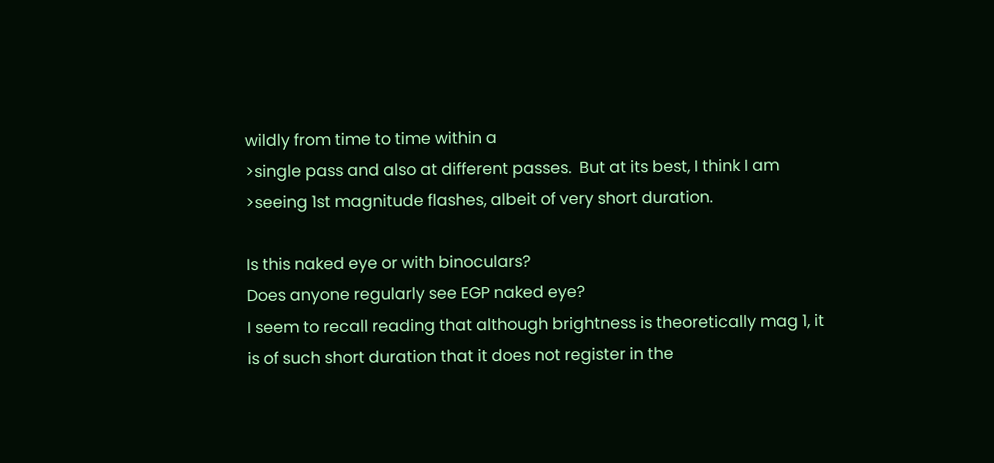wildly from time to time within a
>single pass and also at different passes.  But at its best, I think I am
>seeing 1st magnitude flashes, albeit of very short duration.

Is this naked eye or with binoculars?
Does anyone regularly see EGP naked eye?
I seem to recall reading that although brightness is theoretically mag 1, it
is of such short duration that it does not register in the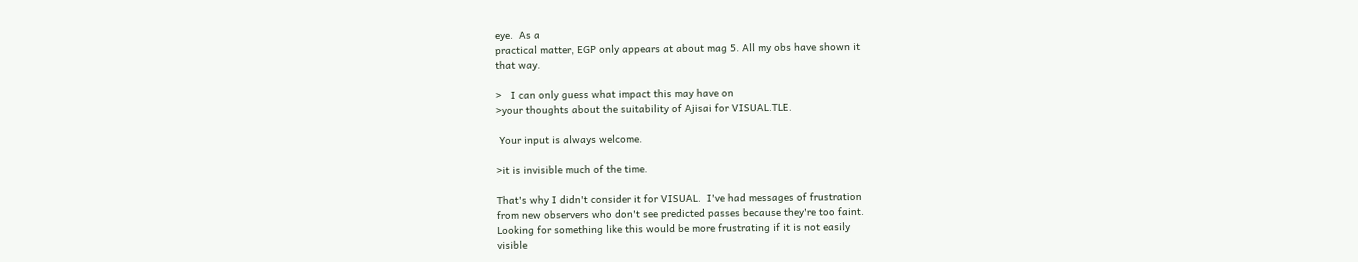eye.  As a
practical matter, EGP only appears at about mag 5. All my obs have shown it
that way.

>   I can only guess what impact this may have on
>your thoughts about the suitability of Ajisai for VISUAL.TLE.

 Your input is always welcome.

>it is invisible much of the time.

That's why I didn't consider it for VISUAL.  I've had messages of frustration
from new observers who don't see predicted passes because they're too faint.
Looking for something like this would be more frustrating if it is not easily
visible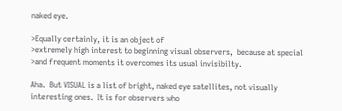naked eye.

>Equally certainly, it is an object of
>extremely high interest to beginning visual observers,  because at special
>and frequent moments it overcomes its usual invisibilty.

Aha.  But VISUAL is a list of bright, naked eye satellites, not visually
interesting ones.  It is for observers who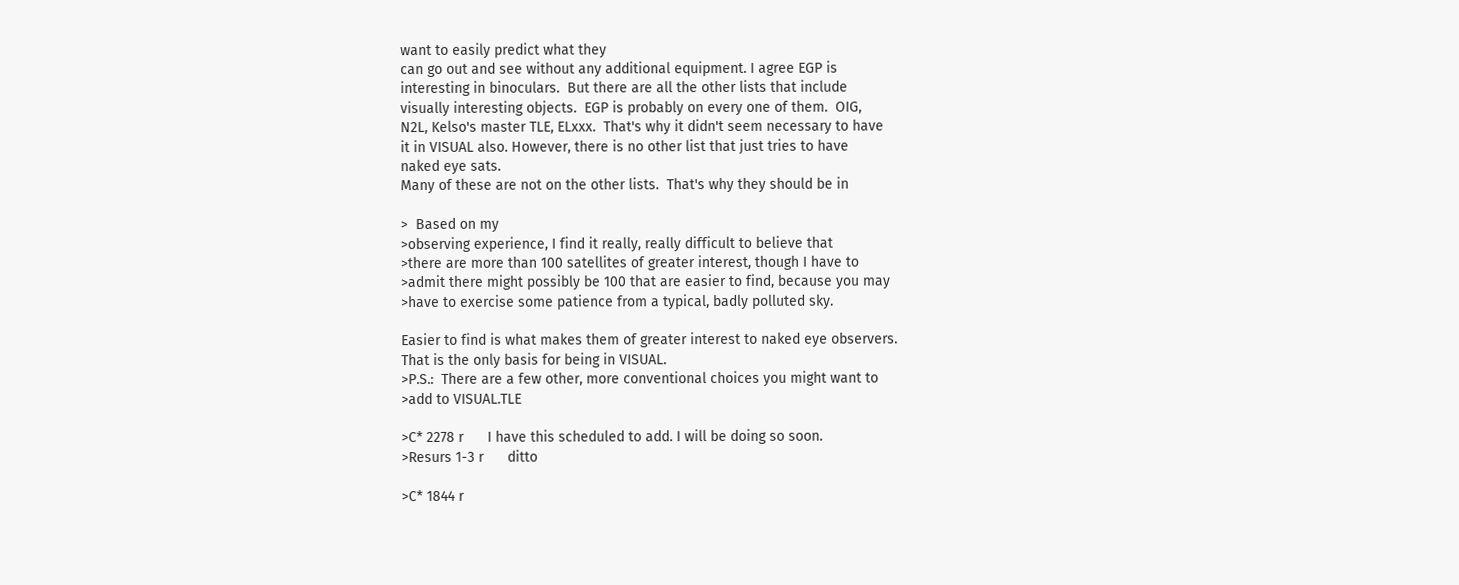want to easily predict what they
can go out and see without any additional equipment. I agree EGP is
interesting in binoculars.  But there are all the other lists that include
visually interesting objects.  EGP is probably on every one of them.  OIG,
N2L, Kelso's master TLE, ELxxx.  That's why it didn't seem necessary to have
it in VISUAL also. However, there is no other list that just tries to have
naked eye sats.
Many of these are not on the other lists.  That's why they should be in

>  Based on my
>observing experience, I find it really, really difficult to believe that
>there are more than 100 satellites of greater interest, though I have to
>admit there might possibly be 100 that are easier to find, because you may
>have to exercise some patience from a typical, badly polluted sky.

Easier to find is what makes them of greater interest to naked eye observers.
That is the only basis for being in VISUAL.
>P.S.:  There are a few other, more conventional choices you might want to
>add to VISUAL.TLE

>C* 2278 r      I have this scheduled to add. I will be doing so soon.
>Resurs 1-3 r      ditto

>C* 1844 r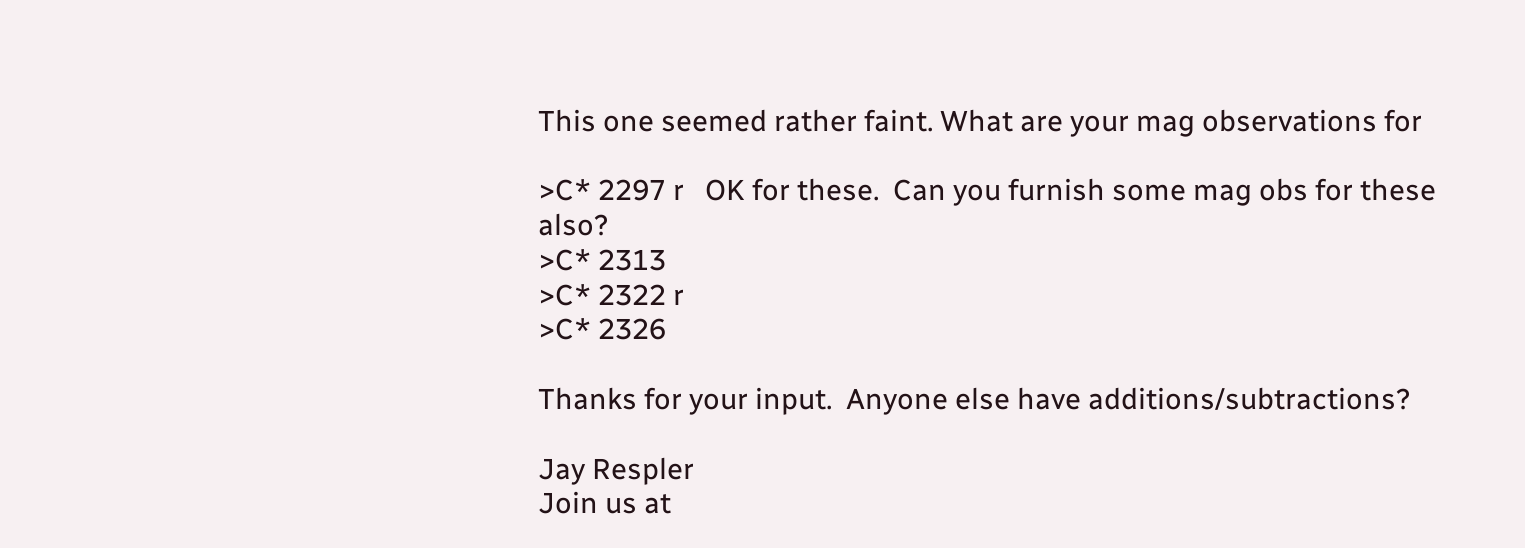This one seemed rather faint. What are your mag observations for

>C* 2297 r   OK for these.  Can you furnish some mag obs for these also?
>C* 2313
>C* 2322 r
>C* 2326

Thanks for your input.  Anyone else have additions/subtractions?

Jay Respler
Join us at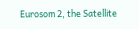Eurosom 2, the Satellite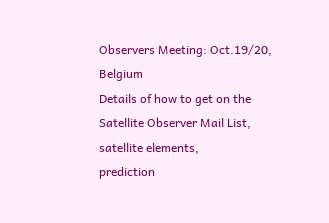Observers Meeting: Oct.19/20, Belgium
Details of how to get on the Satellite Observer Mail List, satellite elements,
prediction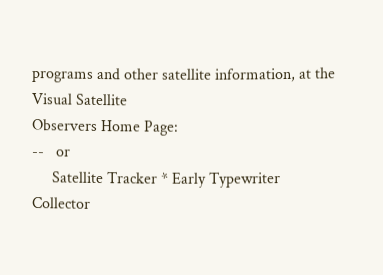programs and other satellite information, at the Visual Satellite
Observers Home Page:
--   or
     Satellite Tracker * Early Typewriter Collector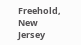Freehold, New Jersey